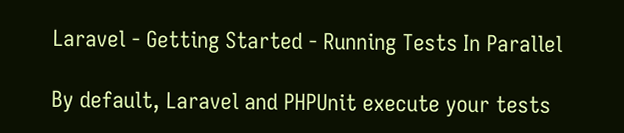Laravel - Getting Started - Running Tests In Parallel

By default, Laravel and PHPUnit execute your tests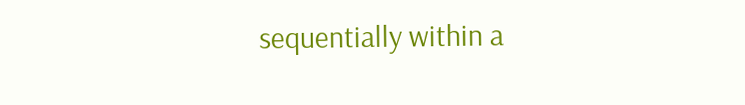sequentially within a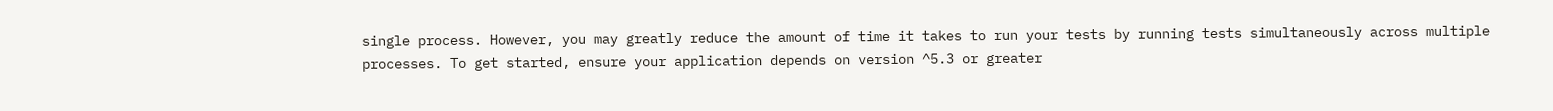single process. However, you may greatly reduce the amount of time it takes to run your tests by running tests simultaneously across multiple processes. To get started, ensure your application depends on version ^5.3 or greater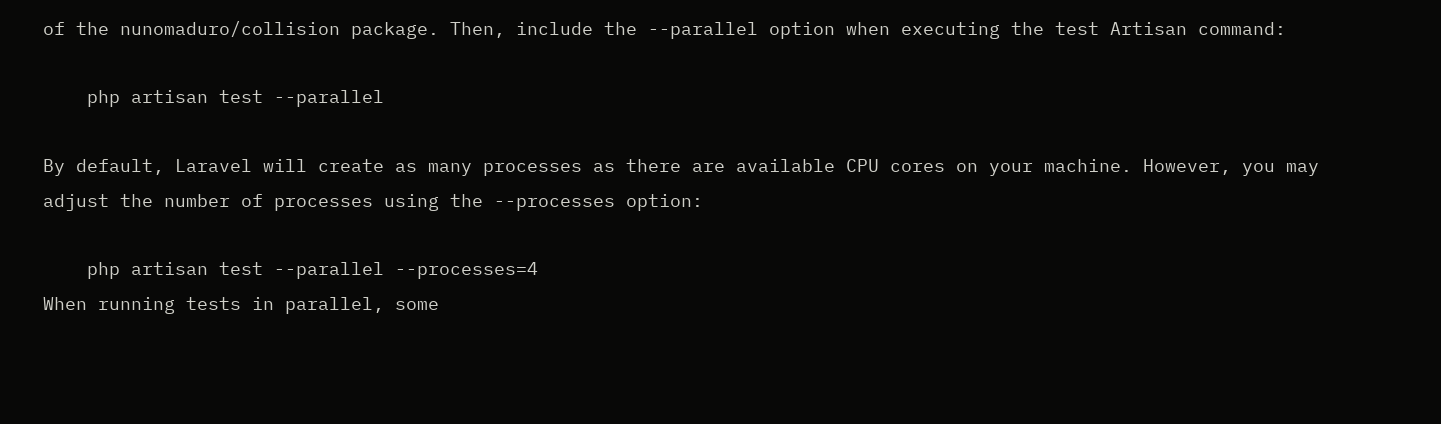of the nunomaduro/collision package. Then, include the --parallel option when executing the test Artisan command:

    php artisan test --parallel

By default, Laravel will create as many processes as there are available CPU cores on your machine. However, you may adjust the number of processes using the --processes option:

    php artisan test --parallel --processes=4
When running tests in parallel, some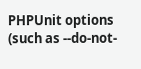PHPUnit options (such as --do-not-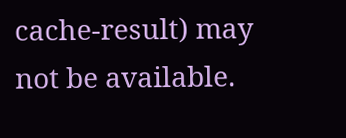cache-result) may not be available.